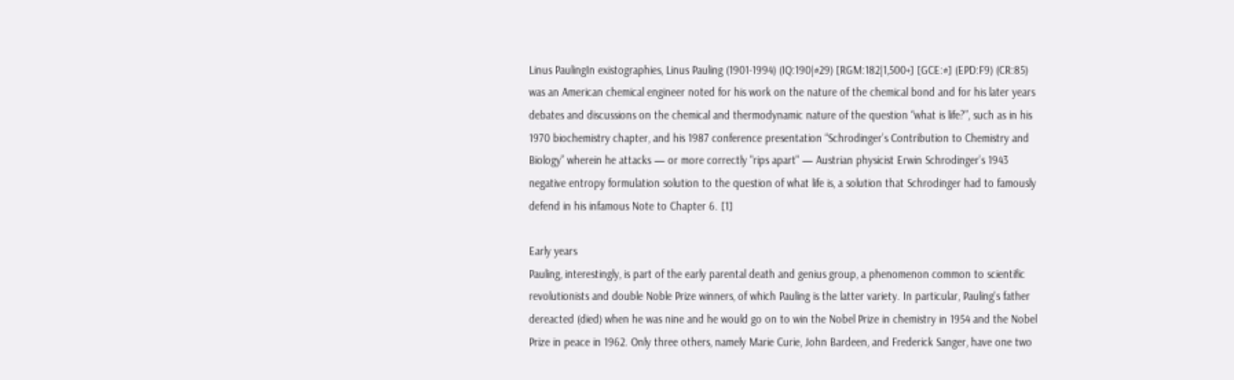Linus PaulingIn existographies, Linus Pauling (1901-1994) (IQ:190|#29) [RGM:182|1,500+] [GCE:#] (EPD:F9) (CR:85) was an American chemical engineer noted for his work on the nature of the chemical bond and for his later years debates and discussions on the chemical and thermodynamic nature of the question “what is life?”, such as in his 1970 biochemistry chapter, and his 1987 conference presentation “Schrodinger’s Contribution to Chemistry and Biology” wherein he attacks — or more correctly "rips apart" — Austrian physicist Erwin Schrodinger’s 1943 negative entropy formulation solution to the question of what life is, a solution that Schrodinger had to famously defend in his infamous Note to Chapter 6. [1]

Early years
Pauling, interestingly, is part of the early parental death and genius group, a phenomenon common to scientific revolutionists and double Noble Prize winners, of which Pauling is the latter variety. In particular, Pauling's father dereacted (died) when he was nine and he would go on to win the Nobel Prize in chemistry in 1954 and the Nobel Prize in peace in 1962. Only three others, namely Marie Curie, John Bardeen, and Frederick Sanger, have one two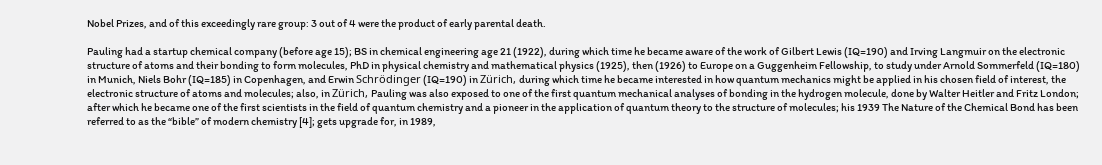Nobel Prizes, and of this exceedingly rare group: 3 out of 4 were the product of early parental death.

Pauling had a startup chemical company (before age 15); BS in chemical engineering age 21 (1922), during which time he became aware of the work of Gilbert Lewis (IQ=190) and Irving Langmuir on the electronic structure of atoms and their bonding to form molecules, PhD in physical chemistry and mathematical physics (1925), then (1926) to Europe on a Guggenheim Fellowship, to study under Arnold Sommerfeld (IQ=180) in Munich, Niels Bohr (IQ=185) in Copenhagen, and Erwin Schrödinger (IQ=190) in Zürich, during which time he became interested in how quantum mechanics might be applied in his chosen field of interest, the electronic structure of atoms and molecules; also, in Zürich, Pauling was also exposed to one of the first quantum mechanical analyses of bonding in the hydrogen molecule, done by Walter Heitler and Fritz London; after which he became one of the first scientists in the field of quantum chemistry and a pioneer in the application of quantum theory to the structure of molecules; his 1939 The Nature of the Chemical Bond has been referred to as the “bible” of modern chemistry [4]; gets upgrade for, in 1989,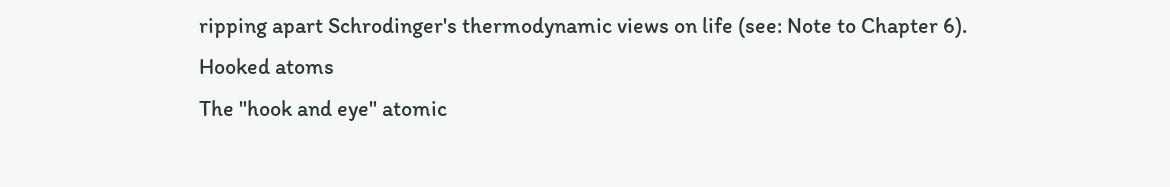ripping apart Schrodinger's thermodynamic views on life (see: Note to Chapter 6).
Hooked atoms
The "hook and eye" atomic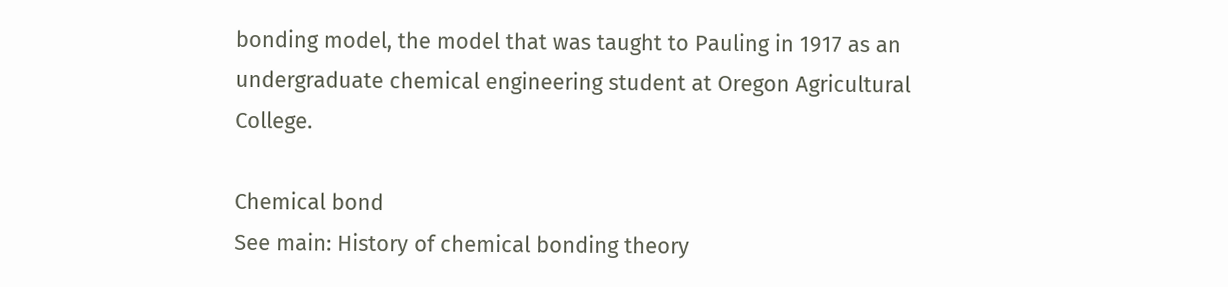bonding model, the model that was taught to Pauling in 1917 as an undergraduate chemical engineering student at Oregon Agricultural College.

Chemical bond
See main: History of chemical bonding theory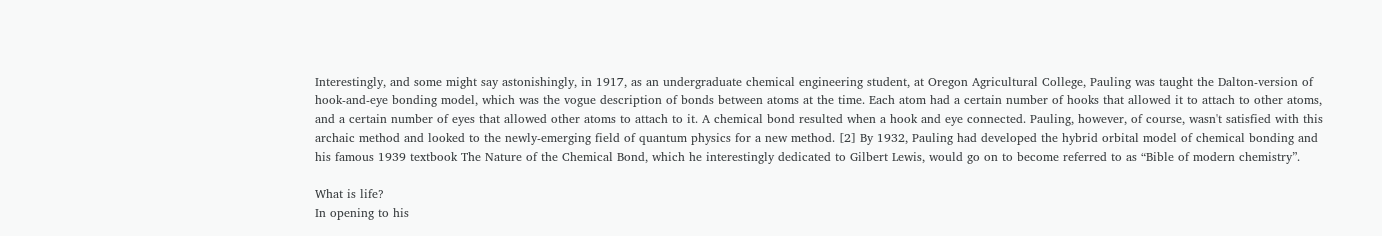Interestingly, and some might say astonishingly, in 1917, as an undergraduate chemical engineering student, at Oregon Agricultural College, Pauling was taught the Dalton-version of hook-and-eye bonding model, which was the vogue description of bonds between atoms at the time. Each atom had a certain number of hooks that allowed it to attach to other atoms, and a certain number of eyes that allowed other atoms to attach to it. A chemical bond resulted when a hook and eye connected. Pauling, however, of course, wasn't satisfied with this archaic method and looked to the newly-emerging field of quantum physics for a new method. [2] By 1932, Pauling had developed the hybrid orbital model of chemical bonding and his famous 1939 textbook The Nature of the Chemical Bond, which he interestingly dedicated to Gilbert Lewis, would go on to become referred to as “Bible of modern chemistry”.

What is life?
In opening to his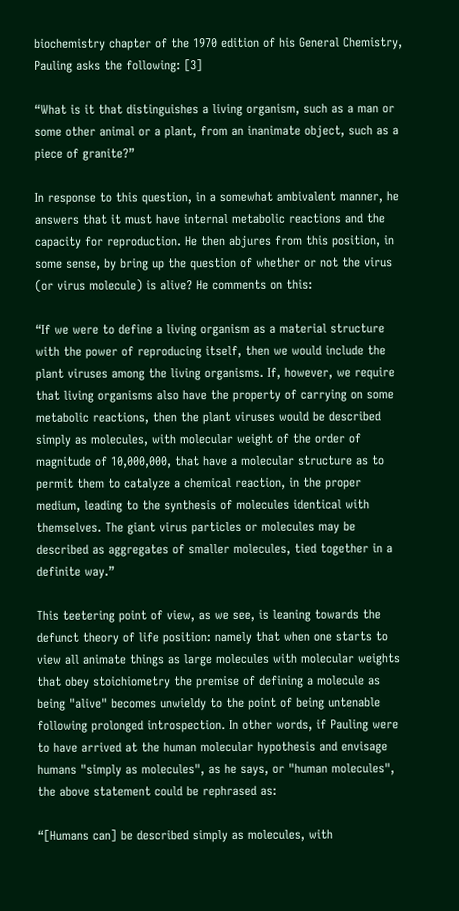biochemistry chapter of the 1970 edition of his General Chemistry, Pauling asks the following: [3]

“What is it that distinguishes a living organism, such as a man or some other animal or a plant, from an inanimate object, such as a piece of granite?”

In response to this question, in a somewhat ambivalent manner, he answers that it must have internal metabolic reactions and the capacity for reproduction. He then abjures from this position, in some sense, by bring up the question of whether or not the virus (or virus molecule) is alive? He comments on this:

“If we were to define a living organism as a material structure with the power of reproducing itself, then we would include the plant viruses among the living organisms. If, however, we require that living organisms also have the property of carrying on some metabolic reactions, then the plant viruses would be described simply as molecules, with molecular weight of the order of magnitude of 10,000,000, that have a molecular structure as to permit them to catalyze a chemical reaction, in the proper medium, leading to the synthesis of molecules identical with themselves. The giant virus particles or molecules may be described as aggregates of smaller molecules, tied together in a definite way.”

This teetering point of view, as we see, is leaning towards the defunct theory of life position: namely that when one starts to view all animate things as large molecules with molecular weights that obey stoichiometry the premise of defining a molecule as being "alive" becomes unwieldy to the point of being untenable following prolonged introspection. In other words, if Pauling were to have arrived at the human molecular hypothesis and envisage humans "simply as molecules", as he says, or "human molecules", the above statement could be rephrased as:

“[Humans can] be described simply as molecules, with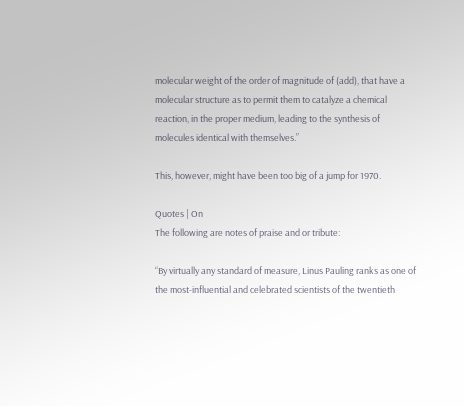molecular weight of the order of magnitude of (add), that have a molecular structure as to permit them to catalyze a chemical reaction, in the proper medium, leading to the synthesis of molecules identical with themselves.”

This, however, might have been too big of a jump for 1970.

Quotes | On
The following are notes of praise and or tribute:

“By virtually any standard of measure, Linus Pauling ranks as one of the most-influential and celebrated scientists of the twentieth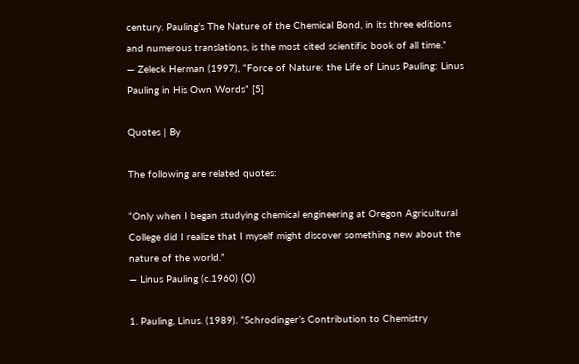century. Pauling’s The Nature of the Chemical Bond, in its three editions and numerous translations, is the most cited scientific book of all time.”
— Zeleck Herman (1997), “Force of Nature: the Life of Linus Pauling: Linus Pauling in His Own Words” [5]

Quotes | By

The following are related quotes:

“Only when I began studying chemical engineering at Oregon Agricultural College did I realize that I myself might discover something new about the nature of the world.”
— Linus Pauling (c.1960) (Ѻ)

1. Pauling, Linus. (1989). “Schrodinger’s Contribution to Chemistry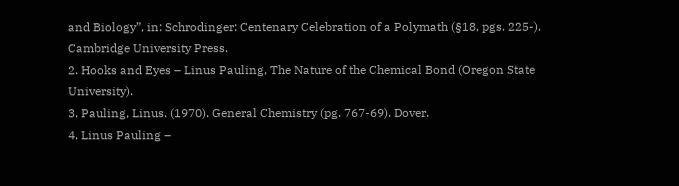and Biology”, in: Schrodinger: Centenary Celebration of a Polymath (§18, pgs. 225-). Cambridge University Press.
2. Hooks and Eyes – Linus Pauling, The Nature of the Chemical Bond (Oregon State University).
3. Pauling, Linus. (1970). General Chemistry (pg. 767-69). Dover.
4. Linus Pauling –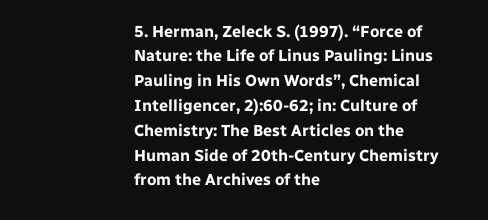5. Herman, Zeleck S. (1997). “Force of Nature: the Life of Linus Pauling: Linus Pauling in His Own Words”, Chemical Intelligencer, 2):60-62; in: Culture of Chemistry: The Best Articles on the Human Side of 20th-Century Chemistry from the Archives of the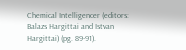Chemical Intelligencer (editors: Balazs Hargittai and Istvan Hargittai) (pg. 89-91).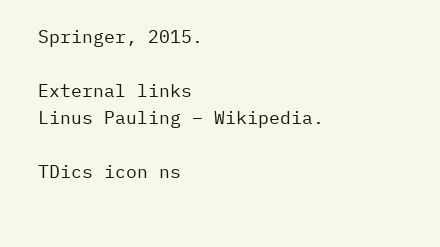Springer, 2015.

External links
Linus Pauling – Wikipedia.

TDics icon ns